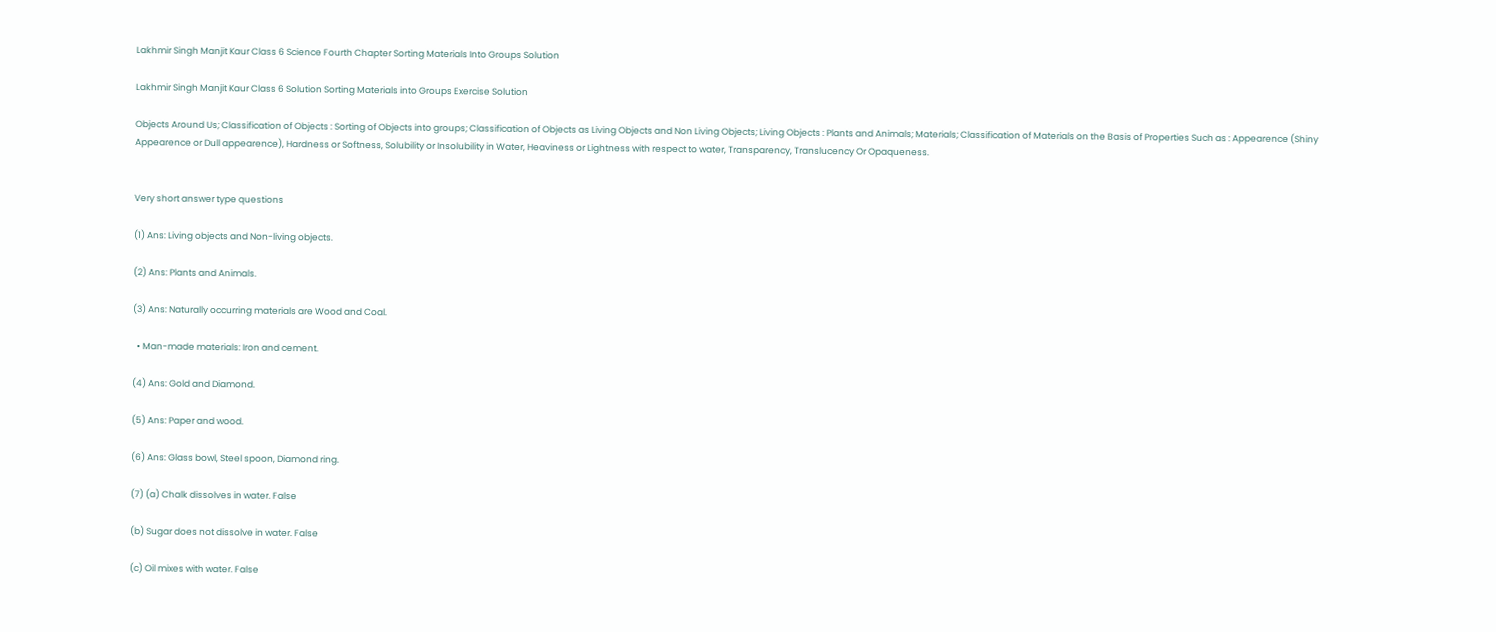Lakhmir Singh Manjit Kaur Class 6 Science Fourth Chapter Sorting Materials Into Groups Solution

Lakhmir Singh Manjit Kaur Class 6 Solution Sorting Materials into Groups Exercise Solution

Objects Around Us; Classification of Objects : Sorting of Objects into groups; Classification of Objects as Living Objects and Non Living Objects; Living Objects : Plants and Animals; Materials; Classification of Materials on the Basis of Properties Such as : Appearence (Shiny Appearence or Dull appearence), Hardness or Softness, Solubility or Insolubility in Water, Heaviness or Lightness with respect to water, Transparency, Translucency Or Opaqueness.


Very short answer type questions

(1) Ans: Living objects and Non-living objects.

(2) Ans: Plants and Animals.

(3) Ans: Naturally occurring materials are Wood and Coal.

  • Man-made materials: Iron and cement.

(4) Ans: Gold and Diamond.

(5) Ans: Paper and wood.

(6) Ans: Glass bowl, Steel spoon, Diamond ring.

(7) (a) Chalk dissolves in water. False

(b) Sugar does not dissolve in water. False

(c) Oil mixes with water. False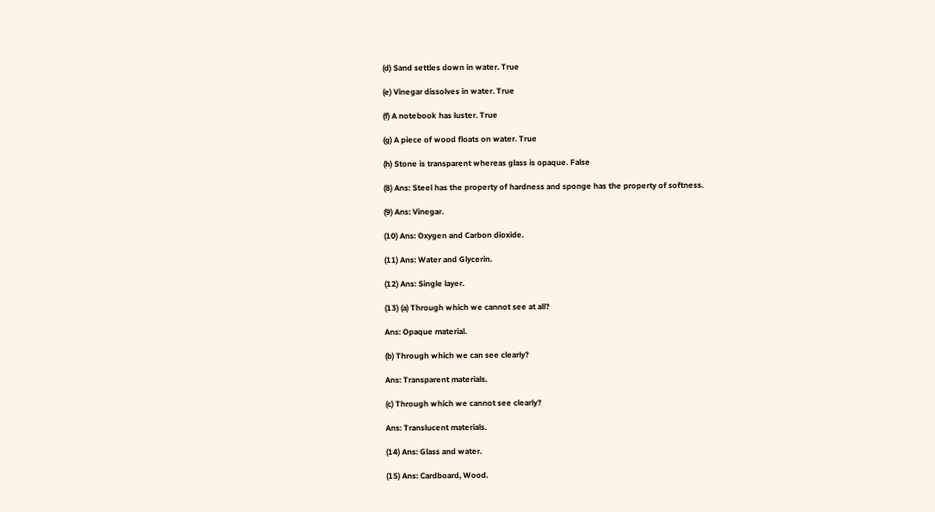(d) Sand settles down in water. True

(e) Vinegar dissolves in water. True

(f) A notebook has luster. True

(g) A piece of wood floats on water. True

(h) Stone is transparent whereas glass is opaque. False

(8) Ans: Steel has the property of hardness and sponge has the property of softness.

(9) Ans: Vinegar.

(10) Ans: Oxygen and Carbon dioxide.

(11) Ans: Water and Glycerin.

(12) Ans: Single layer.

(13) (a) Through which we cannot see at all?

Ans: Opaque material.

(b) Through which we can see clearly?

Ans: Transparent materials.

(c) Through which we cannot see clearly?

Ans: Translucent materials.

(14) Ans: Glass and water.

(15) Ans: Cardboard, Wood.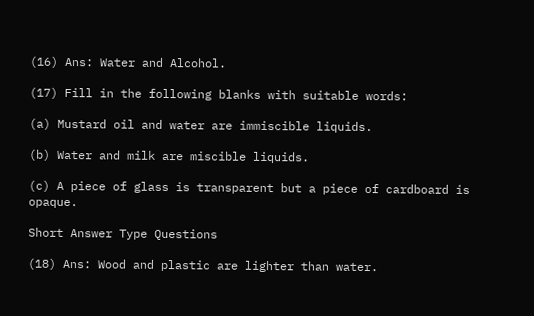(16) Ans: Water and Alcohol.

(17) Fill in the following blanks with suitable words:

(a) Mustard oil and water are immiscible liquids.

(b) Water and milk are miscible liquids.

(c) A piece of glass is transparent but a piece of cardboard is opaque.

Short Answer Type Questions

(18) Ans: Wood and plastic are lighter than water.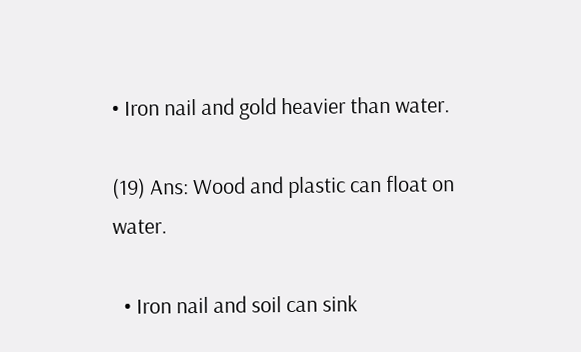• Iron nail and gold heavier than water.

(19) Ans: Wood and plastic can float on water.

  • Iron nail and soil can sink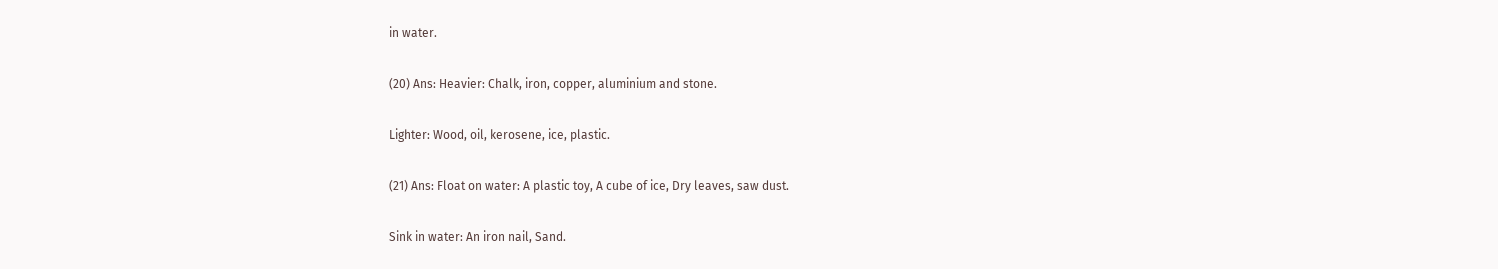in water.

(20) Ans: Heavier: Chalk, iron, copper, aluminium and stone.

Lighter: Wood, oil, kerosene, ice, plastic.

(21) Ans: Float on water: A plastic toy, A cube of ice, Dry leaves, saw dust.

Sink in water: An iron nail, Sand.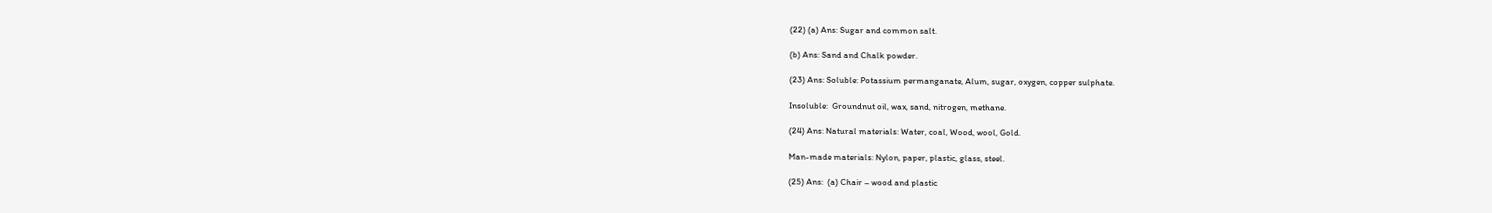(22) (a) Ans: Sugar and common salt.

(b) Ans: Sand and Chalk powder.

(23) Ans: Soluble: Potassium permanganate, Alum, sugar, oxygen, copper sulphate.

Insoluble:  Groundnut oil, wax, sand, nitrogen, methane.

(24) Ans: Natural materials: Water, coal, Wood, wool, Gold.

Man-made materials: Nylon, paper, plastic, glass, steel.

(25) Ans:  (a) Chair – wood and plastic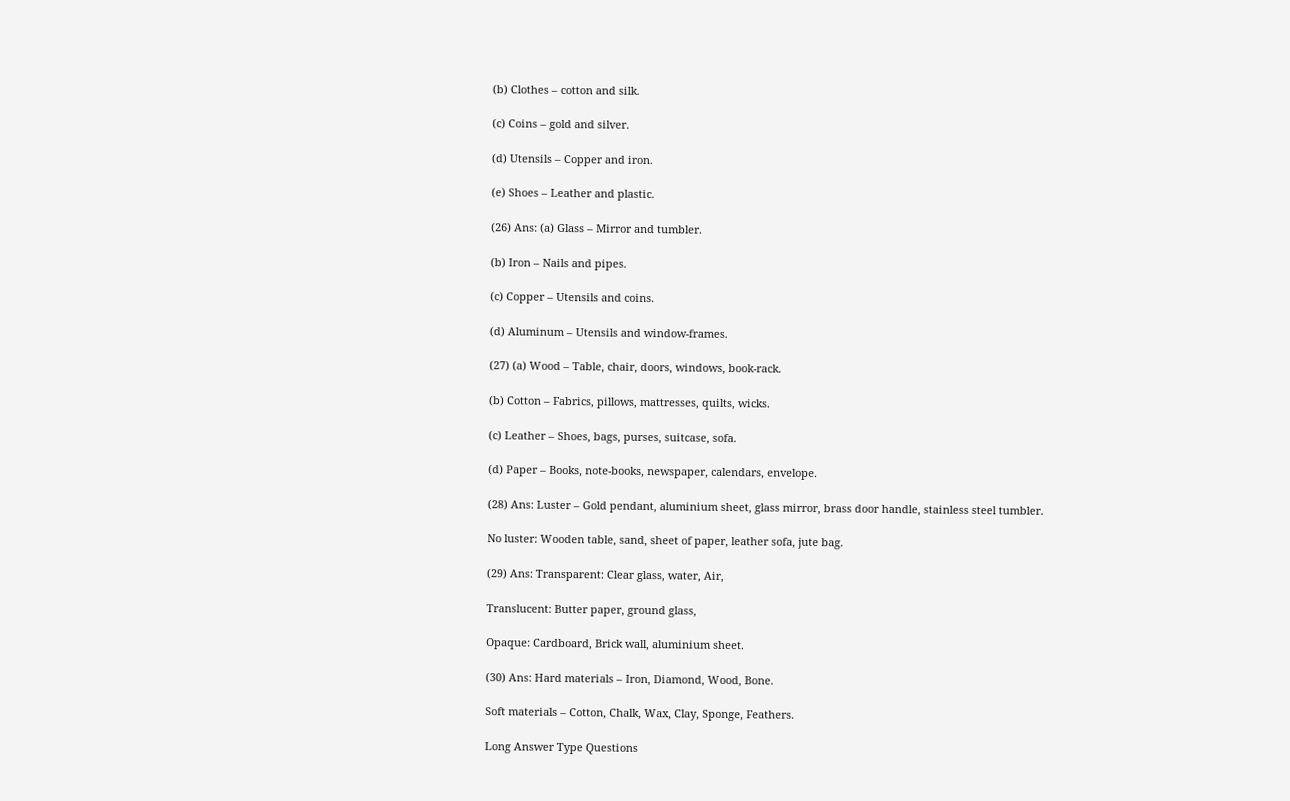(b) Clothes – cotton and silk.

(c) Coins – gold and silver.

(d) Utensils – Copper and iron.

(e) Shoes – Leather and plastic.

(26) Ans: (a) Glass – Mirror and tumbler.

(b) Iron – Nails and pipes.

(c) Copper – Utensils and coins.

(d) Aluminum – Utensils and window-frames.

(27) (a) Wood – Table, chair, doors, windows, book-rack.

(b) Cotton – Fabrics, pillows, mattresses, quilts, wicks.

(c) Leather – Shoes, bags, purses, suitcase, sofa.

(d) Paper – Books, note-books, newspaper, calendars, envelope.

(28) Ans: Luster – Gold pendant, aluminium sheet, glass mirror, brass door handle, stainless steel tumbler.

No luster: Wooden table, sand, sheet of paper, leather sofa, jute bag.

(29) Ans: Transparent: Clear glass, water, Air,

Translucent: Butter paper, ground glass,

Opaque: Cardboard, Brick wall, aluminium sheet.

(30) Ans: Hard materials – Iron, Diamond, Wood, Bone.

Soft materials – Cotton, Chalk, Wax, Clay, Sponge, Feathers.

Long Answer Type Questions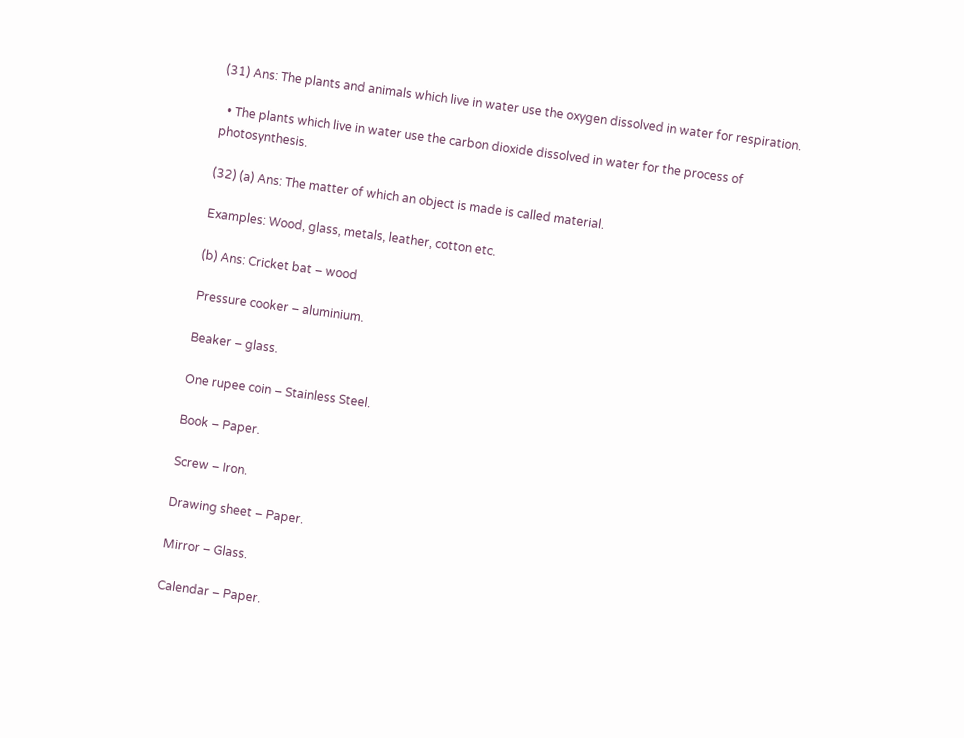(31) Ans: The plants and animals which live in water use the oxygen dissolved in water for respiration.

  • The plants which live in water use the carbon dioxide dissolved in water for the process of photosynthesis.

(32) (a) Ans: The matter of which an object is made is called material.

Examples: Wood, glass, metals, leather, cotton etc.

(b) Ans: Cricket bat – wood

Pressure cooker – aluminium.

Beaker – glass.

One rupee coin – Stainless Steel.

Book – Paper.

Screw – Iron.

Drawing sheet – Paper.

Mirror – Glass.

Calendar – Paper.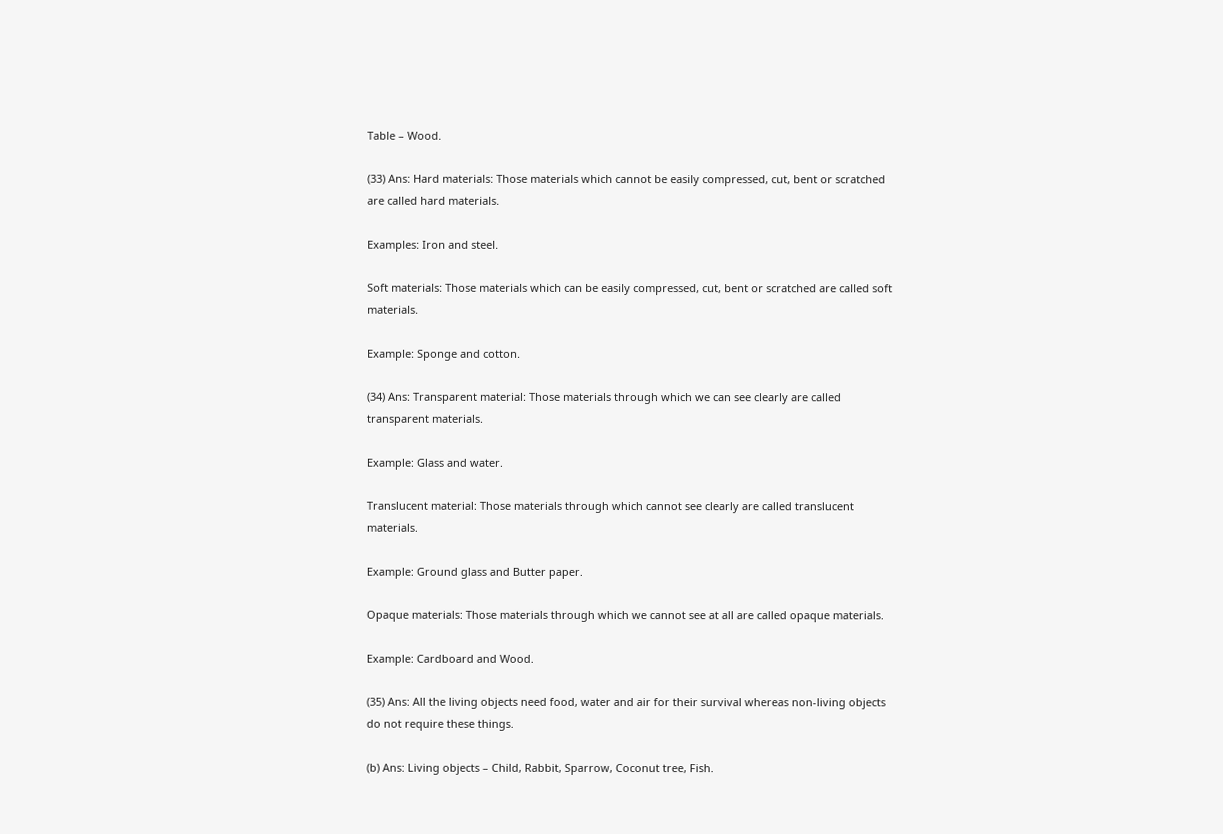Table – Wood.

(33) Ans: Hard materials: Those materials which cannot be easily compressed, cut, bent or scratched are called hard materials.

Examples: Iron and steel.

Soft materials: Those materials which can be easily compressed, cut, bent or scratched are called soft materials.

Example: Sponge and cotton.

(34) Ans: Transparent material: Those materials through which we can see clearly are called transparent materials.

Example: Glass and water.

Translucent material: Those materials through which cannot see clearly are called translucent materials.

Example: Ground glass and Butter paper.

Opaque materials: Those materials through which we cannot see at all are called opaque materials.

Example: Cardboard and Wood.

(35) Ans: All the living objects need food, water and air for their survival whereas non-living objects do not require these things.

(b) Ans: Living objects – Child, Rabbit, Sparrow, Coconut tree, Fish.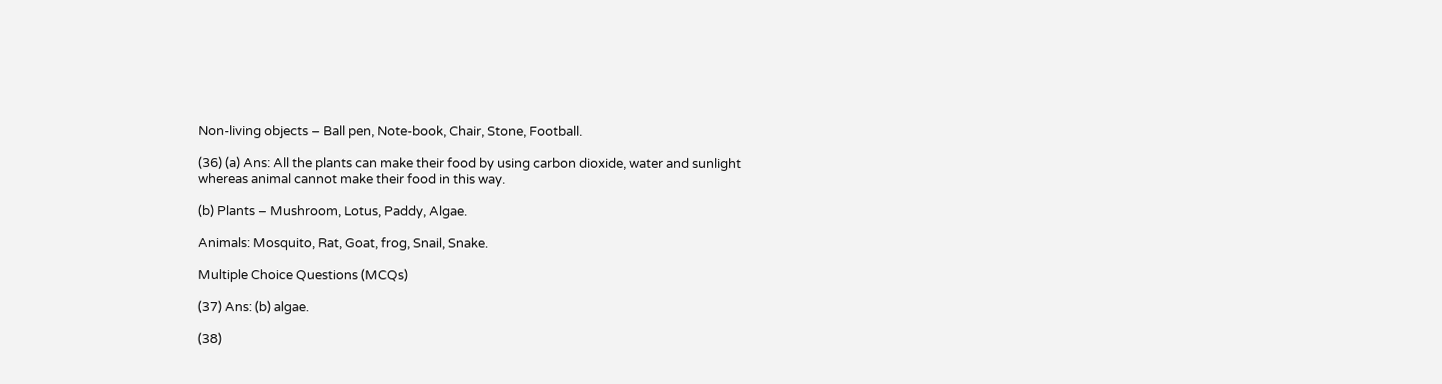Non-living objects – Ball pen, Note-book, Chair, Stone, Football.

(36) (a) Ans: All the plants can make their food by using carbon dioxide, water and sunlight whereas animal cannot make their food in this way.

(b) Plants – Mushroom, Lotus, Paddy, Algae.

Animals: Mosquito, Rat, Goat, frog, Snail, Snake.

Multiple Choice Questions (MCQs)

(37) Ans: (b) algae.

(38)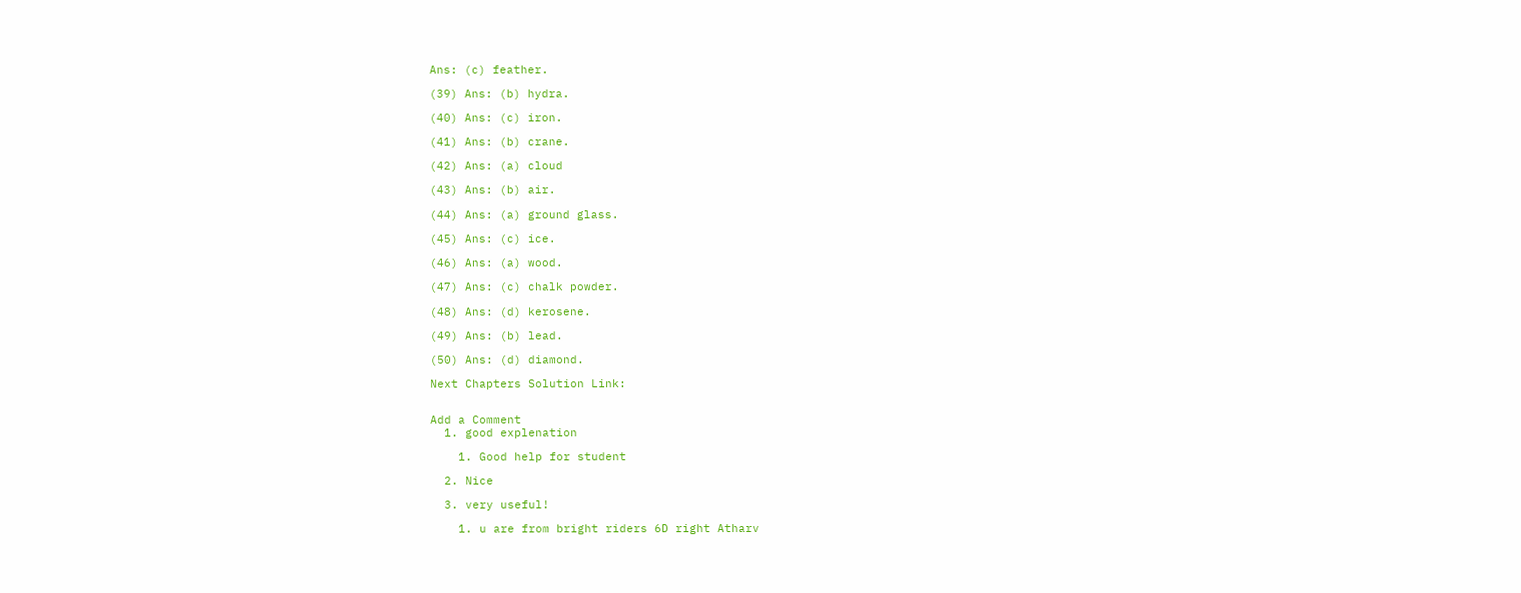Ans: (c) feather.

(39) Ans: (b) hydra.

(40) Ans: (c) iron.

(41) Ans: (b) crane.

(42) Ans: (a) cloud

(43) Ans: (b) air.

(44) Ans: (a) ground glass.

(45) Ans: (c) ice.

(46) Ans: (a) wood.

(47) Ans: (c) chalk powder.

(48) Ans: (d) kerosene.

(49) Ans: (b) lead.

(50) Ans: (d) diamond.

Next Chapters Solution Link:


Add a Comment
  1. good explenation

    1. Good help for student

  2. Nice

  3. very useful!

    1. u are from bright riders 6D right Atharv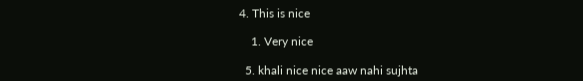4. This is nice

    1. Very nice

  5. khali nice nice aaw nahi sujhta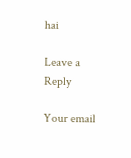hai

Leave a Reply

Your email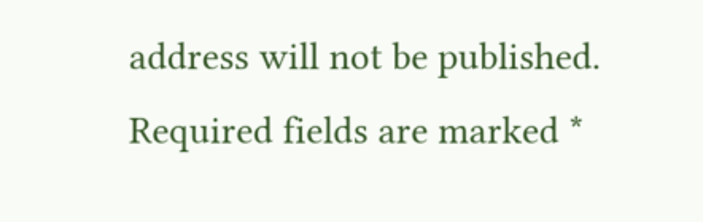address will not be published. Required fields are marked *